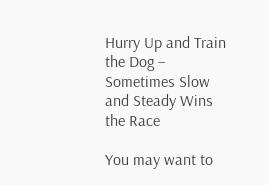Hurry Up and Train the Dog – Sometimes Slow and Steady Wins the Race

You may want to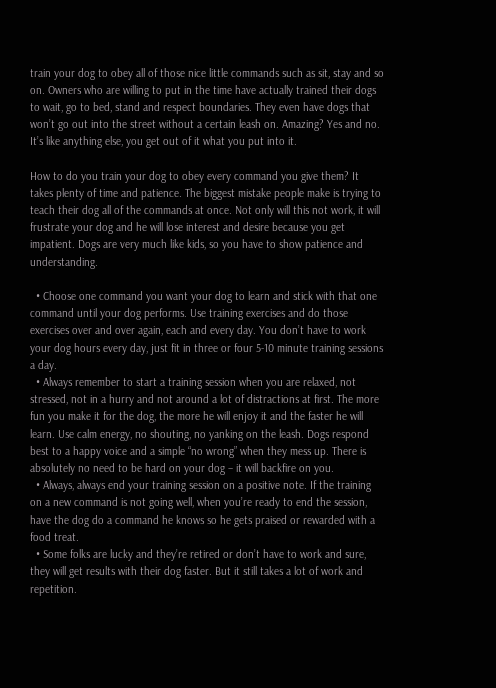train your dog to obey all of those nice little commands such as sit, stay and so on. Owners who are willing to put in the time have actually trained their dogs to wait, go to bed, stand and respect boundaries. They even have dogs that won’t go out into the street without a certain leash on. Amazing? Yes and no. It’s like anything else, you get out of it what you put into it.

How to do you train your dog to obey every command you give them? It takes plenty of time and patience. The biggest mistake people make is trying to teach their dog all of the commands at once. Not only will this not work, it will frustrate your dog and he will lose interest and desire because you get impatient. Dogs are very much like kids, so you have to show patience and understanding.

  • Choose one command you want your dog to learn and stick with that one command until your dog performs. Use training exercises and do those exercises over and over again, each and every day. You don’t have to work your dog hours every day, just fit in three or four 5-10 minute training sessions a day.
  • Always remember to start a training session when you are relaxed, not stressed, not in a hurry and not around a lot of distractions at first. The more fun you make it for the dog, the more he will enjoy it and the faster he will learn. Use calm energy, no shouting, no yanking on the leash. Dogs respond best to a happy voice and a simple “no wrong” when they mess up. There is absolutely no need to be hard on your dog – it will backfire on you.
  • Always, always end your training session on a positive note. If the training on a new command is not going well, when you’re ready to end the session, have the dog do a command he knows so he gets praised or rewarded with a food treat.
  • Some folks are lucky and they’re retired or don’t have to work and sure, they will get results with their dog faster. But it still takes a lot of work and repetition.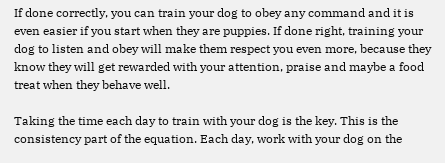If done correctly, you can train your dog to obey any command and it is even easier if you start when they are puppies. If done right, training your dog to listen and obey will make them respect you even more, because they know they will get rewarded with your attention, praise and maybe a food treat when they behave well.

Taking the time each day to train with your dog is the key. This is the consistency part of the equation. Each day, work with your dog on the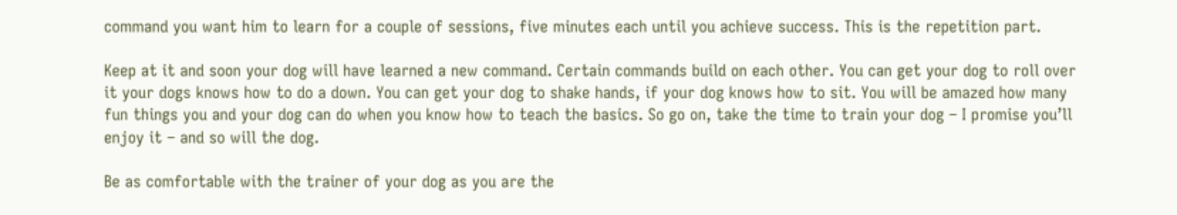command you want him to learn for a couple of sessions, five minutes each until you achieve success. This is the repetition part.

Keep at it and soon your dog will have learned a new command. Certain commands build on each other. You can get your dog to roll over it your dogs knows how to do a down. You can get your dog to shake hands, if your dog knows how to sit. You will be amazed how many fun things you and your dog can do when you know how to teach the basics. So go on, take the time to train your dog – I promise you’ll enjoy it – and so will the dog.

Be as comfortable with the trainer of your dog as you are the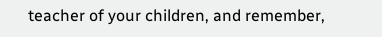teacher of your children, and remember,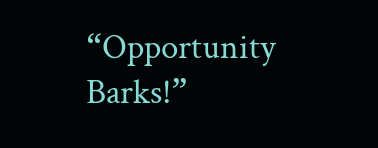“Opportunity Barks!”